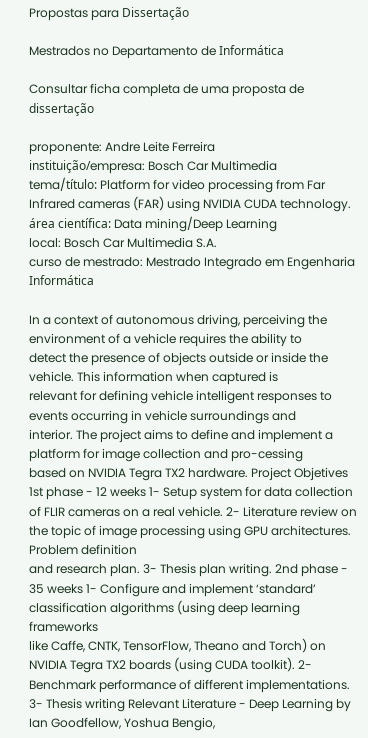Propostas para Dissertação

Mestrados no Departamento de Informática

Consultar ficha completa de uma proposta de dissertação

proponente: Andre Leite Ferreira
instituição/empresa: Bosch Car Multimedia
tema/título: Platform for video processing from Far Infrared cameras (FAR) using NVIDIA CUDA technology.
área científica: Data mining/Deep Learning
local: Bosch Car Multimedia S.A.
curso de mestrado: Mestrado Integrado em Engenharia Informática

In a context of autonomous driving, perceiving the environment of a vehicle requires the ability to
detect the presence of objects outside or inside the vehicle. This information when captured is
relevant for defining vehicle intelligent responses to events occurring in vehicle surroundings and
interior. The project aims to define and implement a platform for image collection and pro-cessing
based on NVIDIA Tegra TX2 hardware. Project Objetives 1st phase - 12 weeks 1- Setup system for data collection of FLIR cameras on a real vehicle. 2- Literature review on the topic of image processing using GPU architectures. Problem definition
and research plan. 3- Thesis plan writing. 2nd phase - 35 weeks 1- Configure and implement ‘standard’ classification algorithms (using deep learning frameworks
like Caffe, CNTK, TensorFlow, Theano and Torch) on NVIDIA Tegra TX2 boards (using CUDA toolkit). 2- Benchmark performance of different implementations. 3- Thesis writing Relevant Literature - Deep Learning by Ian Goodfellow, Yoshua Bengio,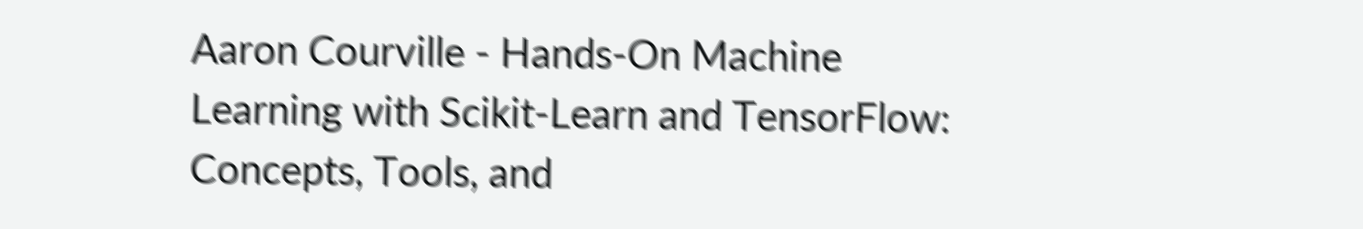Aaron Courville - Hands-On Machine Learning with Scikit-Learn and TensorFlow: Concepts, Tools, and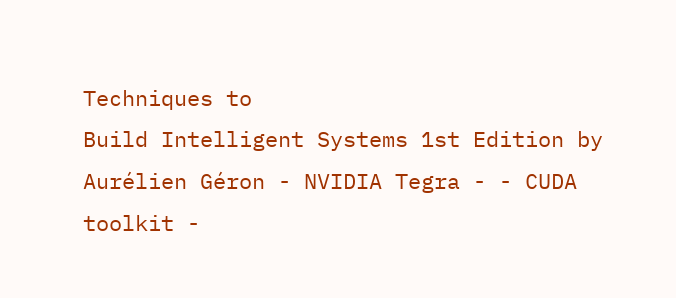Techniques to
Build Intelligent Systems 1st Edition by Aurélien Géron - NVIDIA Tegra - - CUDA toolkit -